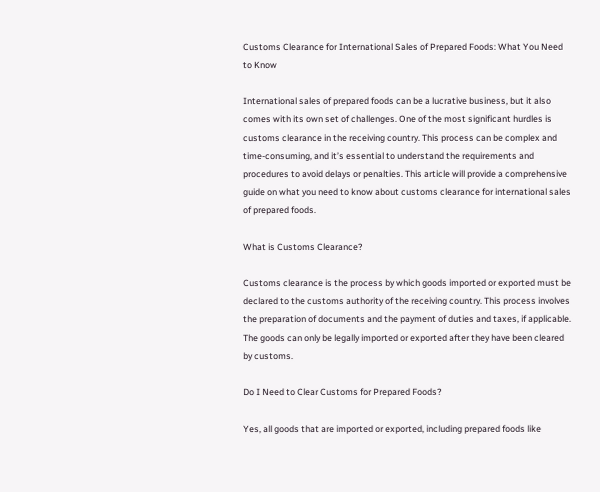Customs Clearance for International Sales of Prepared Foods: What You Need to Know

International sales of prepared foods can be a lucrative business, but it also comes with its own set of challenges. One of the most significant hurdles is customs clearance in the receiving country. This process can be complex and time-consuming, and it’s essential to understand the requirements and procedures to avoid delays or penalties. This article will provide a comprehensive guide on what you need to know about customs clearance for international sales of prepared foods.

What is Customs Clearance?

Customs clearance is the process by which goods imported or exported must be declared to the customs authority of the receiving country. This process involves the preparation of documents and the payment of duties and taxes, if applicable. The goods can only be legally imported or exported after they have been cleared by customs.

Do I Need to Clear Customs for Prepared Foods?

Yes, all goods that are imported or exported, including prepared foods like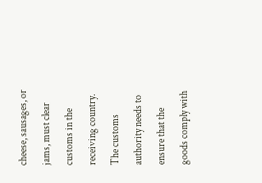cheese, sausages, or jams, must clear customs in the receiving country. The customs authority needs to ensure that the goods comply with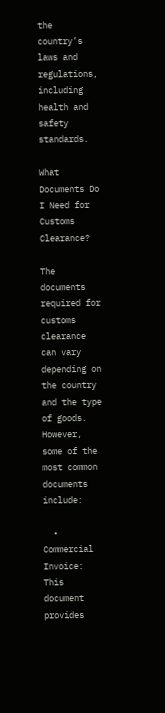the country’s laws and regulations, including health and safety standards.

What Documents Do I Need for Customs Clearance?

The documents required for customs clearance can vary depending on the country and the type of goods. However, some of the most common documents include:

  • Commercial Invoice: This document provides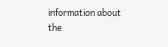information about the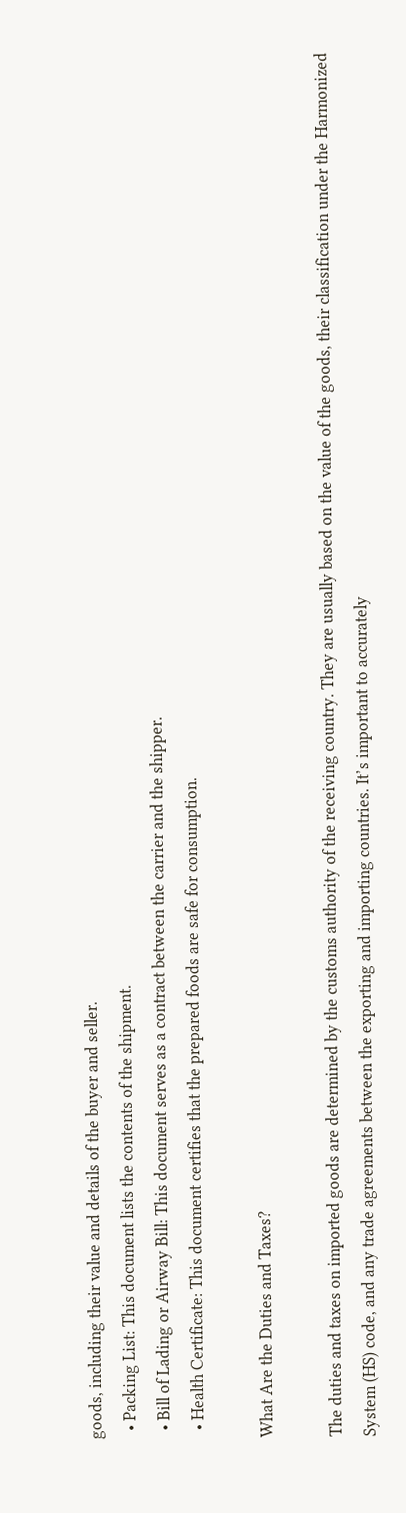goods, including their value and details of the buyer and seller.
  • Packing List: This document lists the contents of the shipment.
  • Bill of Lading or Airway Bill: This document serves as a contract between the carrier and the shipper.
  • Health Certificate: This document certifies that the prepared foods are safe for consumption.

What Are the Duties and Taxes?

The duties and taxes on imported goods are determined by the customs authority of the receiving country. They are usually based on the value of the goods, their classification under the Harmonized System (HS) code, and any trade agreements between the exporting and importing countries. It’s important to accurately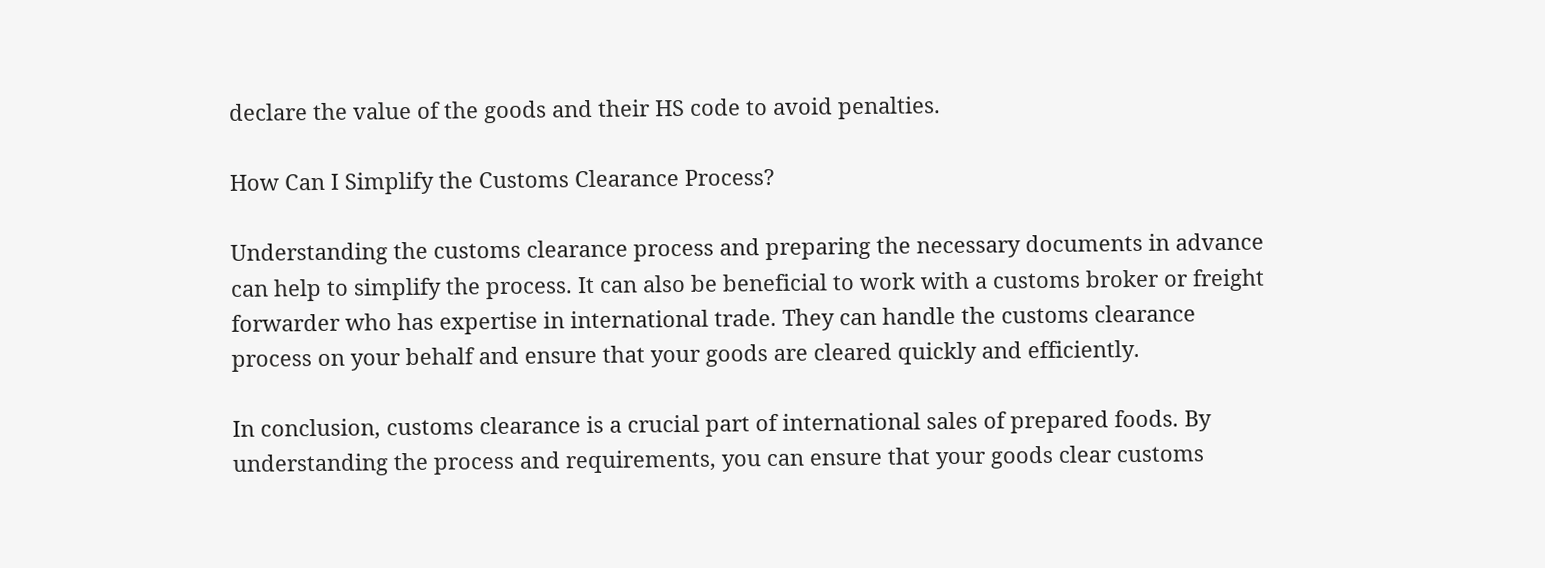declare the value of the goods and their HS code to avoid penalties.

How Can I Simplify the Customs Clearance Process?

Understanding the customs clearance process and preparing the necessary documents in advance can help to simplify the process. It can also be beneficial to work with a customs broker or freight forwarder who has expertise in international trade. They can handle the customs clearance process on your behalf and ensure that your goods are cleared quickly and efficiently.

In conclusion, customs clearance is a crucial part of international sales of prepared foods. By understanding the process and requirements, you can ensure that your goods clear customs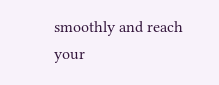smoothly and reach your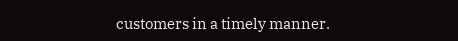customers in a timely manner.